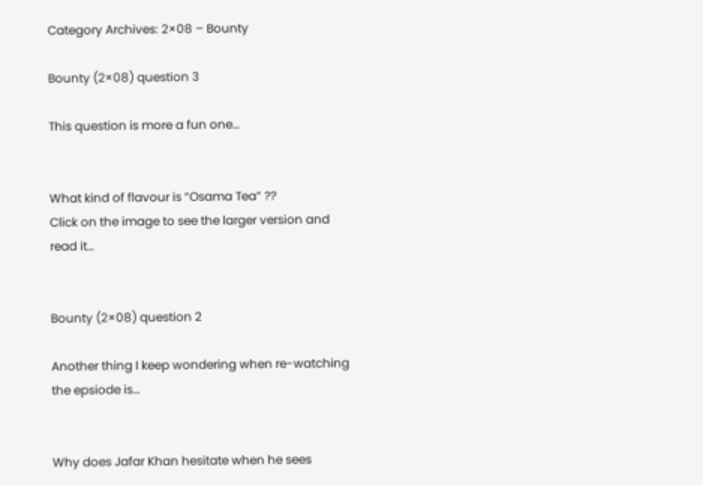Category Archives: 2×08 – Bounty

Bounty (2×08) question 3

This question is more a fun one…


What kind of flavour is “Osama Tea” ??
Click on the image to see the larger version and read it…


Bounty (2×08) question 2

Another thing I keep wondering when re-watching the epsiode is…


Why does Jafar Khan hesitate when he sees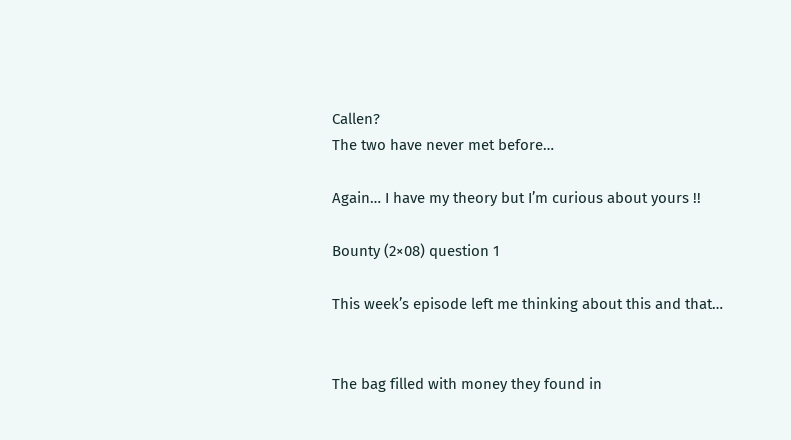Callen?
The two have never met before…

Again… I have my theory but I’m curious about yours !!

Bounty (2×08) question 1

This week’s episode left me thinking about this and that…


The bag filled with money they found in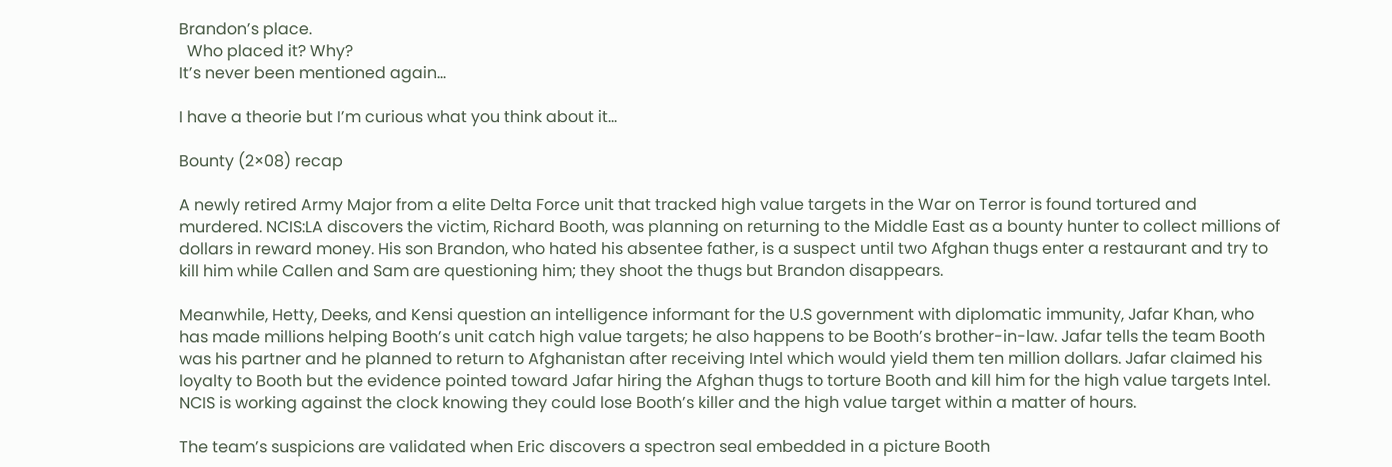Brandon’s place.
  Who placed it? Why?
It’s never been mentioned again…

I have a theorie but I’m curious what you think about it…

Bounty (2×08) recap

A newly retired Army Major from a elite Delta Force unit that tracked high value targets in the War on Terror is found tortured and murdered. NCIS:LA discovers the victim, Richard Booth, was planning on returning to the Middle East as a bounty hunter to collect millions of dollars in reward money. His son Brandon, who hated his absentee father, is a suspect until two Afghan thugs enter a restaurant and try to kill him while Callen and Sam are questioning him; they shoot the thugs but Brandon disappears.

Meanwhile, Hetty, Deeks, and Kensi question an intelligence informant for the U.S government with diplomatic immunity, Jafar Khan, who has made millions helping Booth’s unit catch high value targets; he also happens to be Booth’s brother-in-law. Jafar tells the team Booth was his partner and he planned to return to Afghanistan after receiving Intel which would yield them ten million dollars. Jafar claimed his loyalty to Booth but the evidence pointed toward Jafar hiring the Afghan thugs to torture Booth and kill him for the high value targets Intel. NCIS is working against the clock knowing they could lose Booth’s killer and the high value target within a matter of hours.

The team’s suspicions are validated when Eric discovers a spectron seal embedded in a picture Booth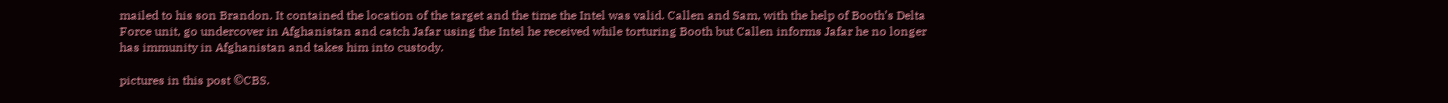mailed to his son Brandon. It contained the location of the target and the time the Intel was valid. Callen and Sam, with the help of Booth’s Delta Force unit, go undercover in Afghanistan and catch Jafar using the Intel he received while torturing Booth but Callen informs Jafar he no longer has immunity in Afghanistan and takes him into custody.

pictures in this post ©CBS.